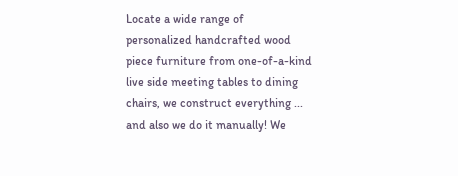Locate a wide range of personalized handcrafted wood piece furniture from one-of-a-kind live side meeting tables to dining chairs, we construct everything ... and also we do it manually! We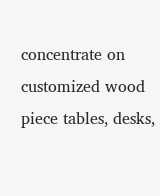concentrate on customized wood piece tables, desks,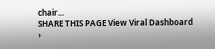chair...
SHARE THIS PAGE View Viral Dashboard ›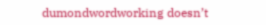dumondwordworking doesn’t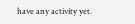have any activity yet.